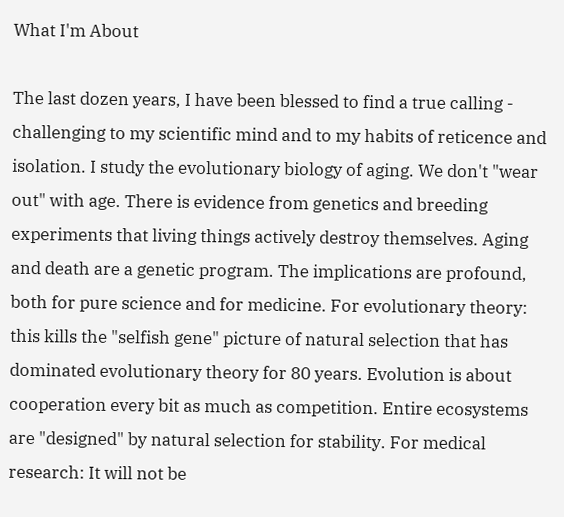What I'm About

The last dozen years, I have been blessed to find a true calling - challenging to my scientific mind and to my habits of reticence and isolation. I study the evolutionary biology of aging. We don't "wear out" with age. There is evidence from genetics and breeding experiments that living things actively destroy themselves. Aging and death are a genetic program. The implications are profound, both for pure science and for medicine. For evolutionary theory: this kills the "selfish gene" picture of natural selection that has dominated evolutionary theory for 80 years. Evolution is about cooperation every bit as much as competition. Entire ecosystems are "designed" by natural selection for stability. For medical research: It will not be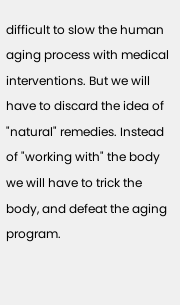difficult to slow the human aging process with medical interventions. But we will have to discard the idea of "natural" remedies. Instead of "working with" the body we will have to trick the body, and defeat the aging program.